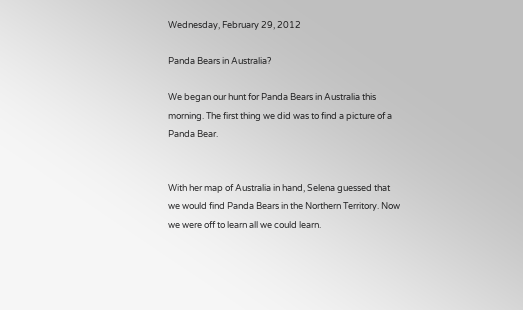Wednesday, February 29, 2012

Panda Bears in Australia?

We began our hunt for Panda Bears in Australia this morning. The first thing we did was to find a picture of a Panda Bear.


With her map of Australia in hand, Selena guessed that we would find Panda Bears in the Northern Territory. Now we were off to learn all we could learn.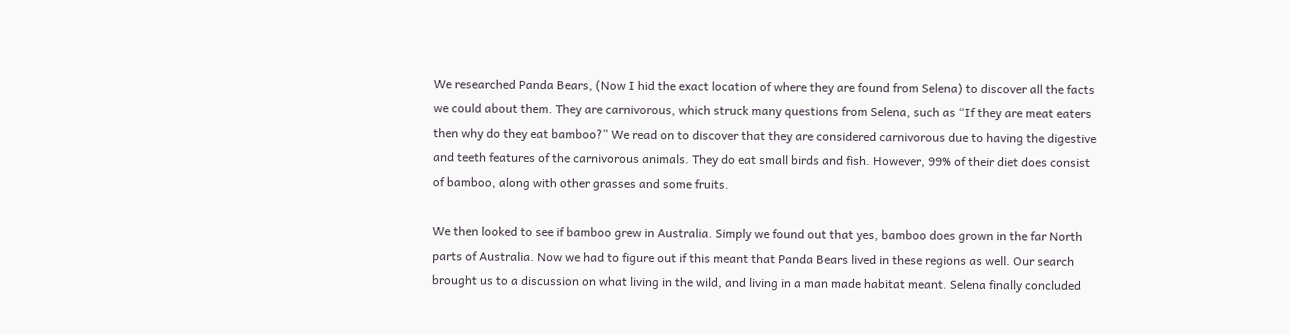We researched Panda Bears, (Now I hid the exact location of where they are found from Selena) to discover all the facts we could about them. They are carnivorous, which struck many questions from Selena, such as “If they are meat eaters then why do they eat bamboo?” We read on to discover that they are considered carnivorous due to having the digestive and teeth features of the carnivorous animals. They do eat small birds and fish. However, 99% of their diet does consist of bamboo, along with other grasses and some fruits.

We then looked to see if bamboo grew in Australia. Simply we found out that yes, bamboo does grown in the far North parts of Australia. Now we had to figure out if this meant that Panda Bears lived in these regions as well. Our search brought us to a discussion on what living in the wild, and living in a man made habitat meant. Selena finally concluded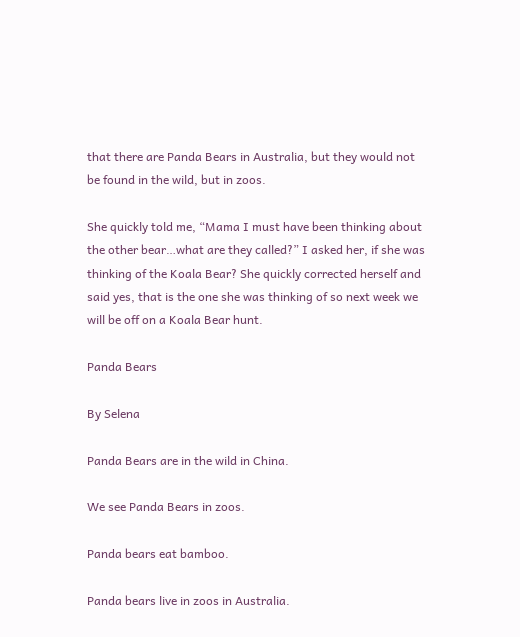that there are Panda Bears in Australia, but they would not be found in the wild, but in zoos.

She quickly told me, “Mama I must have been thinking about the other bear…what are they called?” I asked her, if she was thinking of the Koala Bear? She quickly corrected herself and said yes, that is the one she was thinking of so next week we will be off on a Koala Bear hunt.

Panda Bears

By Selena

Panda Bears are in the wild in China.

We see Panda Bears in zoos.

Panda bears eat bamboo.

Panda bears live in zoos in Australia.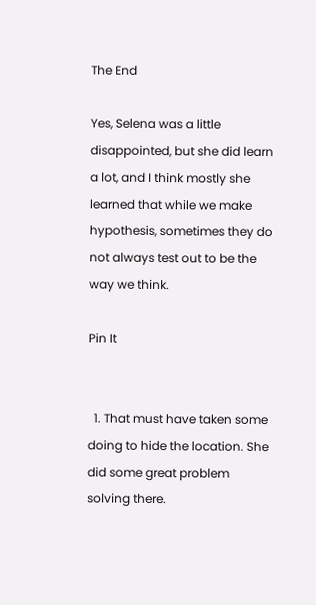The End

Yes, Selena was a little disappointed, but she did learn a lot, and I think mostly she learned that while we make hypothesis, sometimes they do not always test out to be the way we think.

Pin It


  1. That must have taken some doing to hide the location. She did some great problem solving there.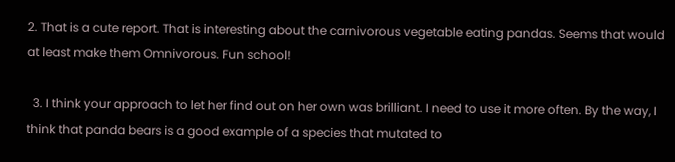2. That is a cute report. That is interesting about the carnivorous vegetable eating pandas. Seems that would at least make them Omnivorous. Fun school!

  3. I think your approach to let her find out on her own was brilliant. I need to use it more often. By the way, I think that panda bears is a good example of a species that mutated to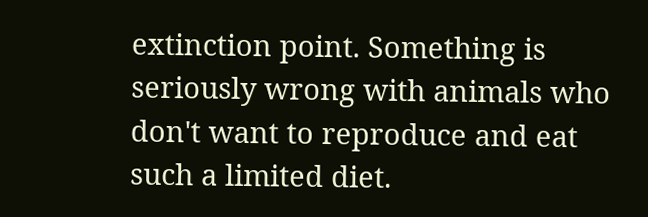extinction point. Something is seriously wrong with animals who don't want to reproduce and eat such a limited diet.